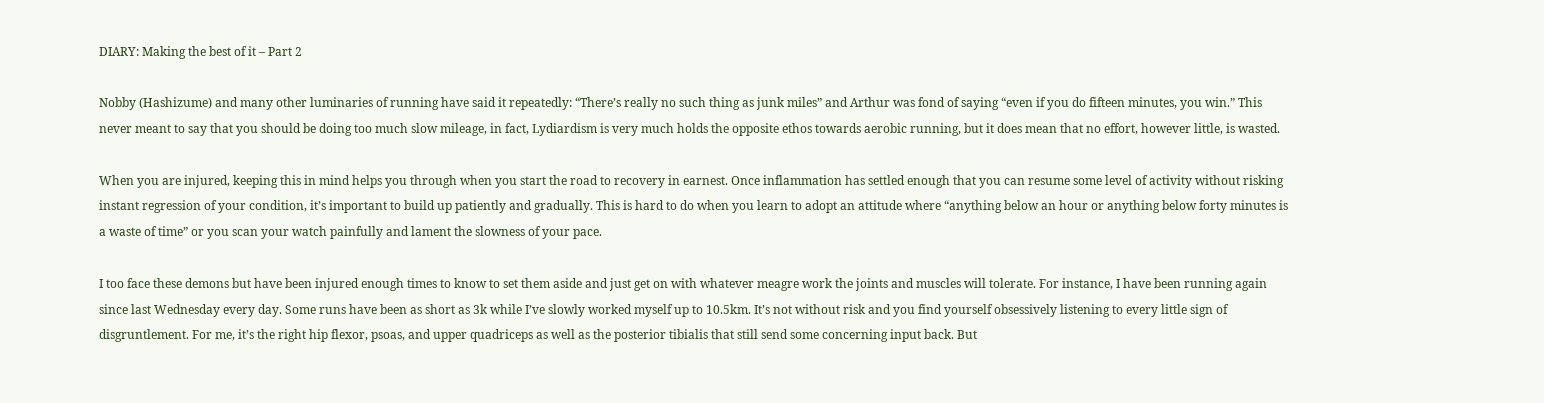DIARY: Making the best of it – Part 2

Nobby (Hashizume) and many other luminaries of running have said it repeatedly: “There’s really no such thing as junk miles” and Arthur was fond of saying “even if you do fifteen minutes, you win.” This never meant to say that you should be doing too much slow mileage, in fact, Lydiardism is very much holds the opposite ethos towards aerobic running, but it does mean that no effort, however little, is wasted.

When you are injured, keeping this in mind helps you through when you start the road to recovery in earnest. Once inflammation has settled enough that you can resume some level of activity without risking instant regression of your condition, it’s important to build up patiently and gradually. This is hard to do when you learn to adopt an attitude where “anything below an hour or anything below forty minutes is a waste of time” or you scan your watch painfully and lament the slowness of your pace.

I too face these demons but have been injured enough times to know to set them aside and just get on with whatever meagre work the joints and muscles will tolerate. For instance, I have been running again since last Wednesday every day. Some runs have been as short as 3k while I’ve slowly worked myself up to 10.5km. It’s not without risk and you find yourself obsessively listening to every little sign of disgruntlement. For me, it’s the right hip flexor, psoas, and upper quadriceps as well as the posterior tibialis that still send some concerning input back. But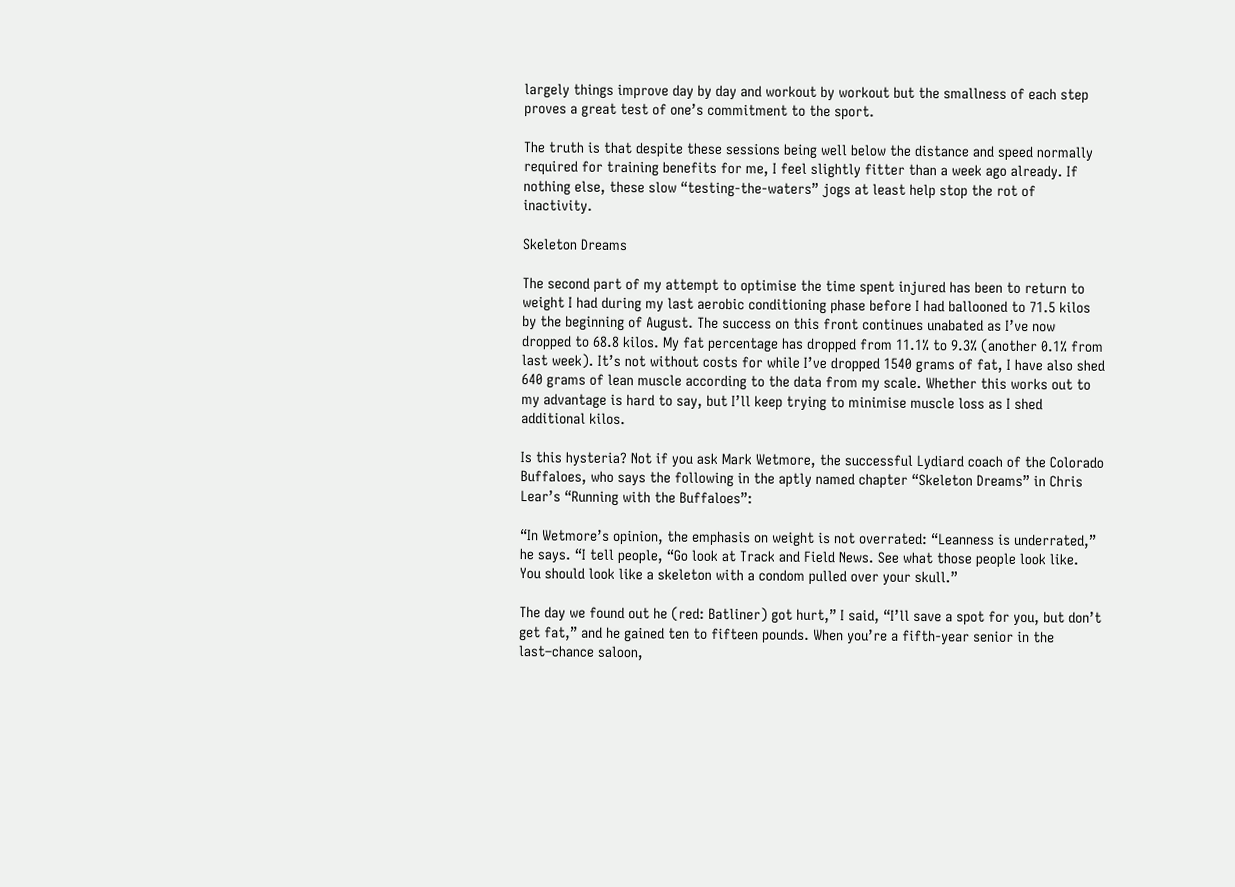largely things improve day by day and workout by workout but the smallness of each step proves a great test of one’s commitment to the sport.

The truth is that despite these sessions being well below the distance and speed normally required for training benefits for me, I feel slightly fitter than a week ago already. If nothing else, these slow “testing-the-waters” jogs at least help stop the rot of inactivity.

Skeleton Dreams

The second part of my attempt to optimise the time spent injured has been to return to weight I had during my last aerobic conditioning phase before I had ballooned to 71.5 kilos by the beginning of August. The success on this front continues unabated as I’ve now dropped to 68.8 kilos. My fat percentage has dropped from 11.1% to 9.3% (another 0.1% from last week). It’s not without costs for while I’ve dropped 1540 grams of fat, I have also shed 640 grams of lean muscle according to the data from my scale. Whether this works out to my advantage is hard to say, but I’ll keep trying to minimise muscle loss as I shed additional kilos.

Is this hysteria? Not if you ask Mark Wetmore, the successful Lydiard coach of the Colorado Buffaloes, who says the following in the aptly named chapter “Skeleton Dreams” in Chris Lear’s “Running with the Buffaloes”:

“In Wetmore’s opinion, the emphasis on weight is not overrated: “Leanness is underrated,” he says. “I tell people, “Go look at Track and Field News. See what those people look like. You should look like a skeleton with a condom pulled over your skull.”

The day we found out he (red: Batliner) got hurt,” I said, “I’ll save a spot for you, but don’t get fat,” and he gained ten to fifteen pounds. When you’re a fifth-year senior in the last–chance saloon,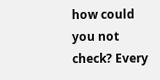how could you not check? Every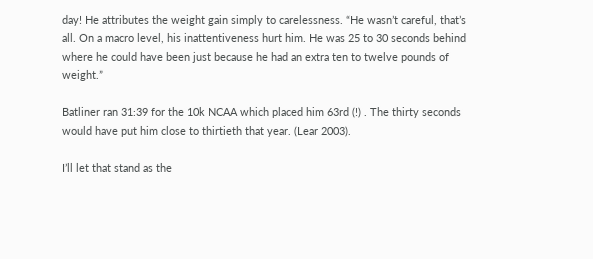day! He attributes the weight gain simply to carelessness. “He wasn’t careful, that’s all. On a macro level, his inattentiveness hurt him. He was 25 to 30 seconds behind where he could have been just because he had an extra ten to twelve pounds of weight.”

Batliner ran 31:39 for the 10k NCAA which placed him 63rd (!) . The thirty seconds would have put him close to thirtieth that year. (Lear 2003).

I’ll let that stand as the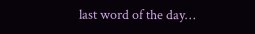last word of the day…